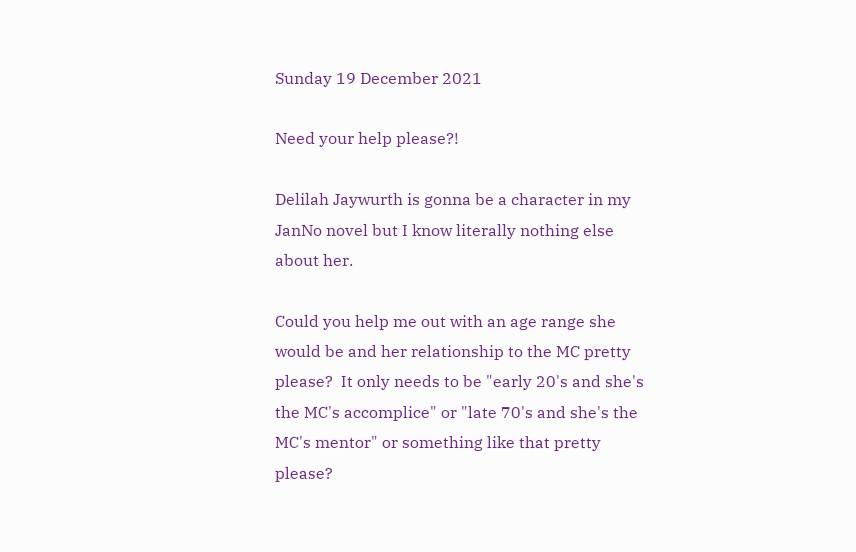Sunday 19 December 2021

Need your help please?!

Delilah Jaywurth is gonna be a character in my JanNo novel but I know literally nothing else about her.

Could you help me out with an age range she would be and her relationship to the MC pretty please?  It only needs to be "early 20's and she's the MC's accomplice" or "late 70's and she's the MC's mentor" or something like that pretty please?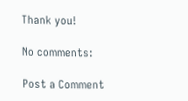Thank you!

No comments:

Post a Comment